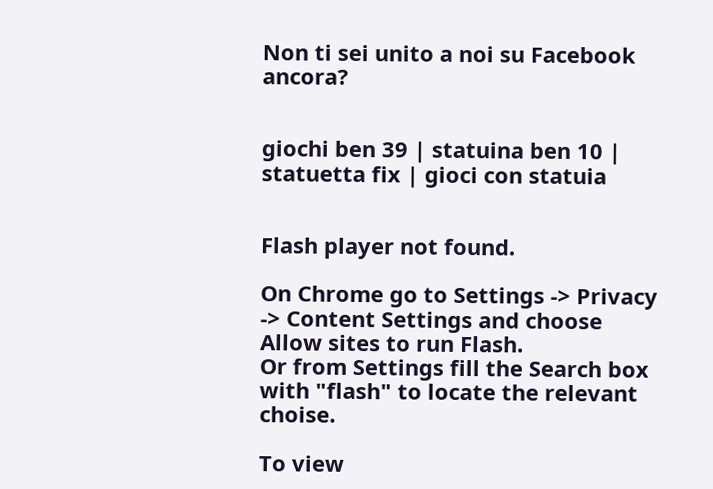Non ti sei unito a noi su Facebook ancora?


giochi ben 39 | statuina ben 10 | statuetta fix | gioci con statuia


Flash player not found.

On Chrome go to Settings -> Privacy -> Content Settings and choose Allow sites to run Flash.
Or from Settings fill the Search box with "flash" to locate the relevant choise.

To view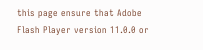this page ensure that Adobe Flash Player version 11.0.0 or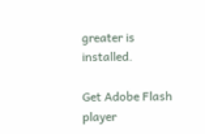greater is installed.

Get Adobe Flash player